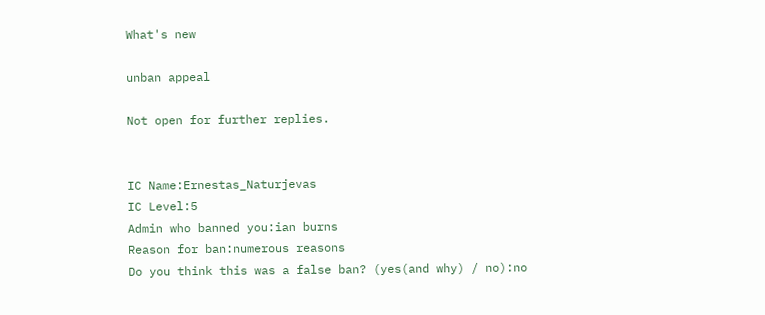What's new

unban appeal

Not open for further replies.


IC Name:Ernestas_Naturjevas
IC Level:5
Admin who banned you:ian burns
Reason for ban:numerous reasons
Do you think this was a false ban? (yes(and why) / no):no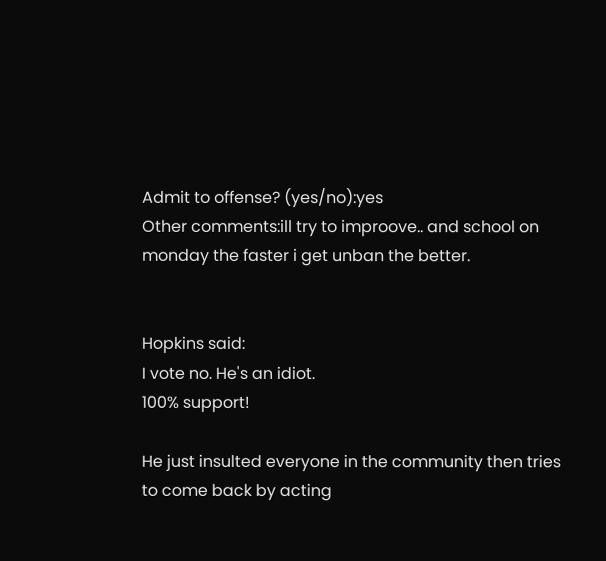Admit to offense? (yes/no):yes
Other comments:ill try to improove.. and school on monday the faster i get unban the better.


Hopkins said:
I vote no. He's an idiot.
100% support!

He just insulted everyone in the community then tries to come back by acting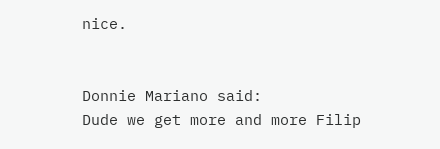nice.


Donnie Mariano said:
Dude we get more and more Filip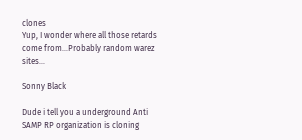clones
Yup, I wonder where all those retards come from...Probably random warez sites...

Sonny Black

Dude i tell you a underground Anti SAMP RP organization is cloning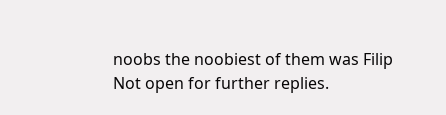noobs the noobiest of them was Filip
Not open for further replies.